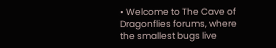• Welcome to The Cave of Dragonflies forums, where the smallest bugs live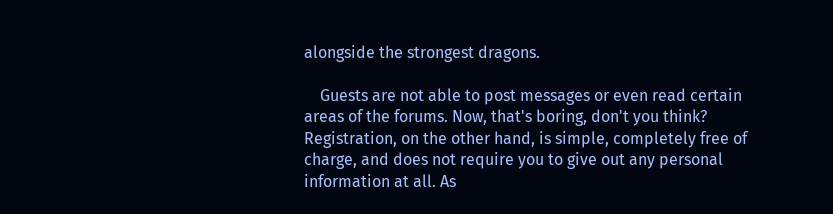alongside the strongest dragons.

    Guests are not able to post messages or even read certain areas of the forums. Now, that's boring, don't you think? Registration, on the other hand, is simple, completely free of charge, and does not require you to give out any personal information at all. As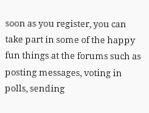soon as you register, you can take part in some of the happy fun things at the forums such as posting messages, voting in polls, sending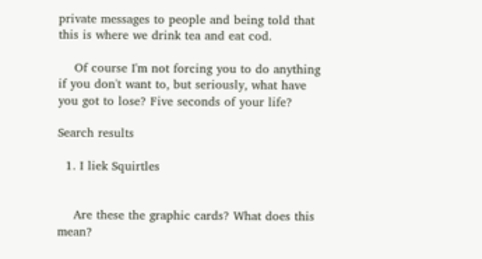private messages to people and being told that this is where we drink tea and eat cod.

    Of course I'm not forcing you to do anything if you don't want to, but seriously, what have you got to lose? Five seconds of your life?

Search results

  1. I liek Squirtles


    Are these the graphic cards? What does this mean?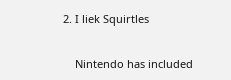2. I liek Squirtles


    Nintendo has included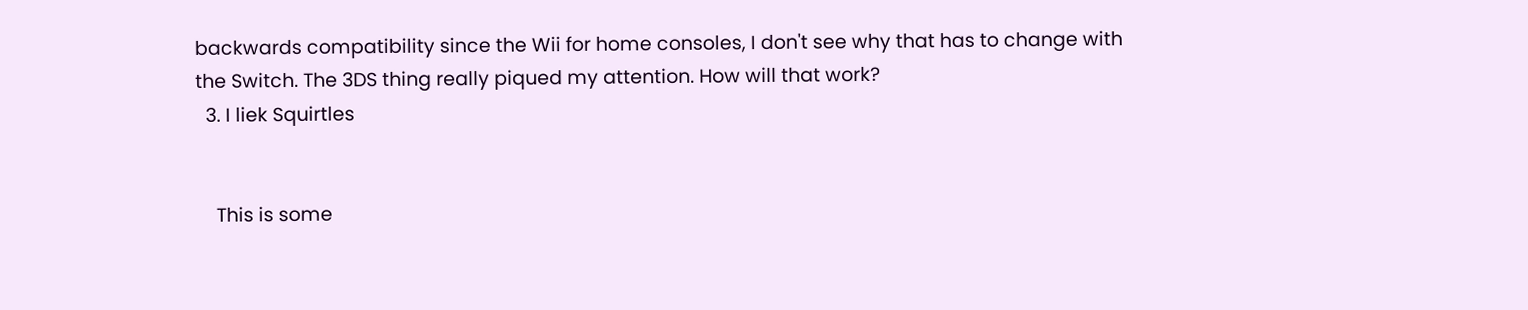backwards compatibility since the Wii for home consoles, I don't see why that has to change with the Switch. The 3DS thing really piqued my attention. How will that work?
  3. I liek Squirtles


    This is some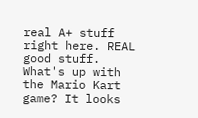real A+ stuff right here. REAL good stuff. What's up with the Mario Kart game? It looks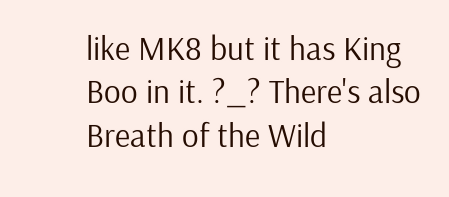like MK8 but it has King Boo in it. ?_? There's also Breath of the Wild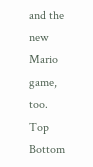and the new Mario game, too.
Top Bottom